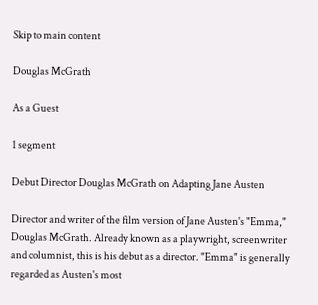Skip to main content

Douglas McGrath

As a Guest

1 segment

Debut Director Douglas McGrath on Adapting Jane Austen

Director and writer of the film version of Jane Austen's "Emma," Douglas McGrath. Already known as a playwright, screenwriter and columnist, this is his debut as a director. "Emma" is generally regarded as Austen's most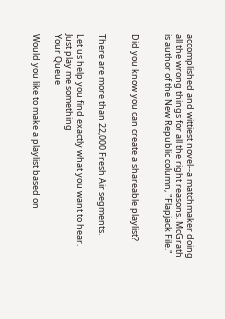accomplished and wittiest novel--a matchmaker doing all the wrong things for all the right reasons. McGrath is author of the New Republic column, "Flapjack File."


Did you know you can create a shareable playlist?


There are more than 22,000 Fresh Air segments.

Let us help you find exactly what you want to hear.
Just play me something
Your Queue

Would you like to make a playlist based on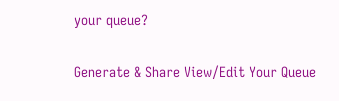your queue?

Generate & Share View/Edit Your Queue